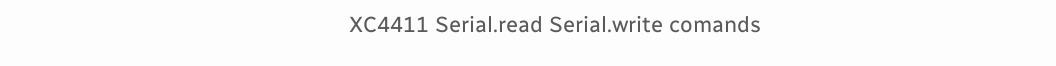XC4411 Serial.read Serial.write comands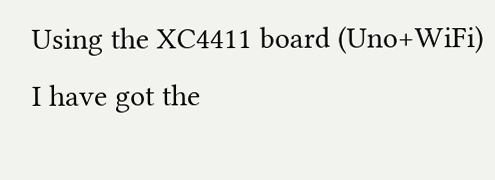Using the XC4411 board (Uno+WiFi) I have got the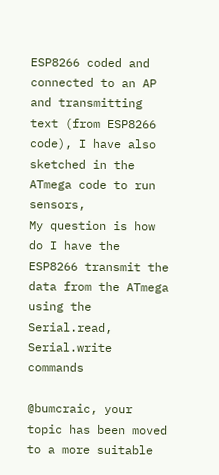ESP8266 coded and connected to an AP and transmitting text (from ESP8266 code), I have also sketched in the ATmega code to run sensors,
My question is how do I have the ESP8266 transmit the data from the ATmega using the Serial.read, Serial.write commands

@bumcraic, your topic has been moved to a more suitable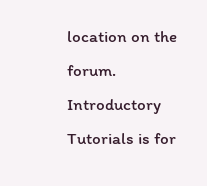location on the forum. Introductory Tutorials is for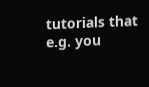tutorials that e.g. you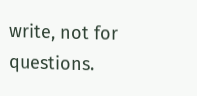write, not for questions.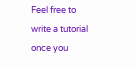Feel free to write a tutorial once you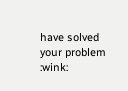have solved your problem :wink: